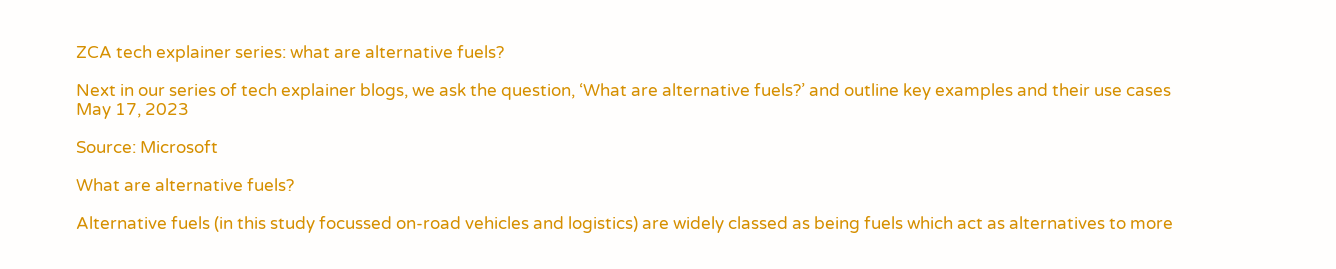ZCA tech explainer series: what are alternative fuels?

Next in our series of tech explainer blogs, we ask the question, ‘What are alternative fuels?’ and outline key examples and their use cases
May 17, 2023

Source: Microsoft

What are alternative fuels?

Alternative fuels (in this study focussed on-road vehicles and logistics) are widely classed as being fuels which act as alternatives to more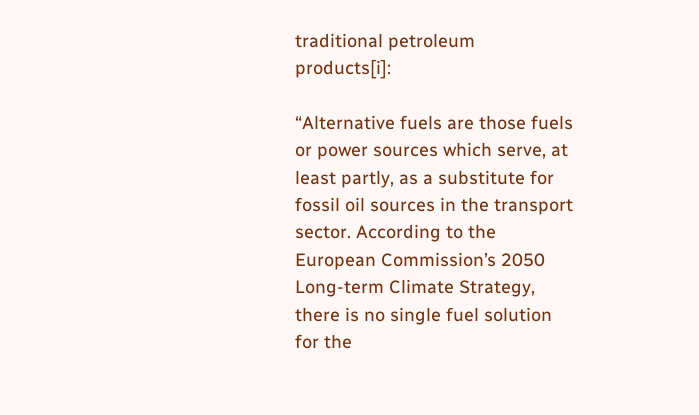traditional petroleum products[i]:

“Alternative fuels are those fuels or power sources which serve, at least partly, as a substitute for fossil oil sources in the transport sector. According to the European Commission’s 2050 Long-term Climate Strategy, there is no single fuel solution for the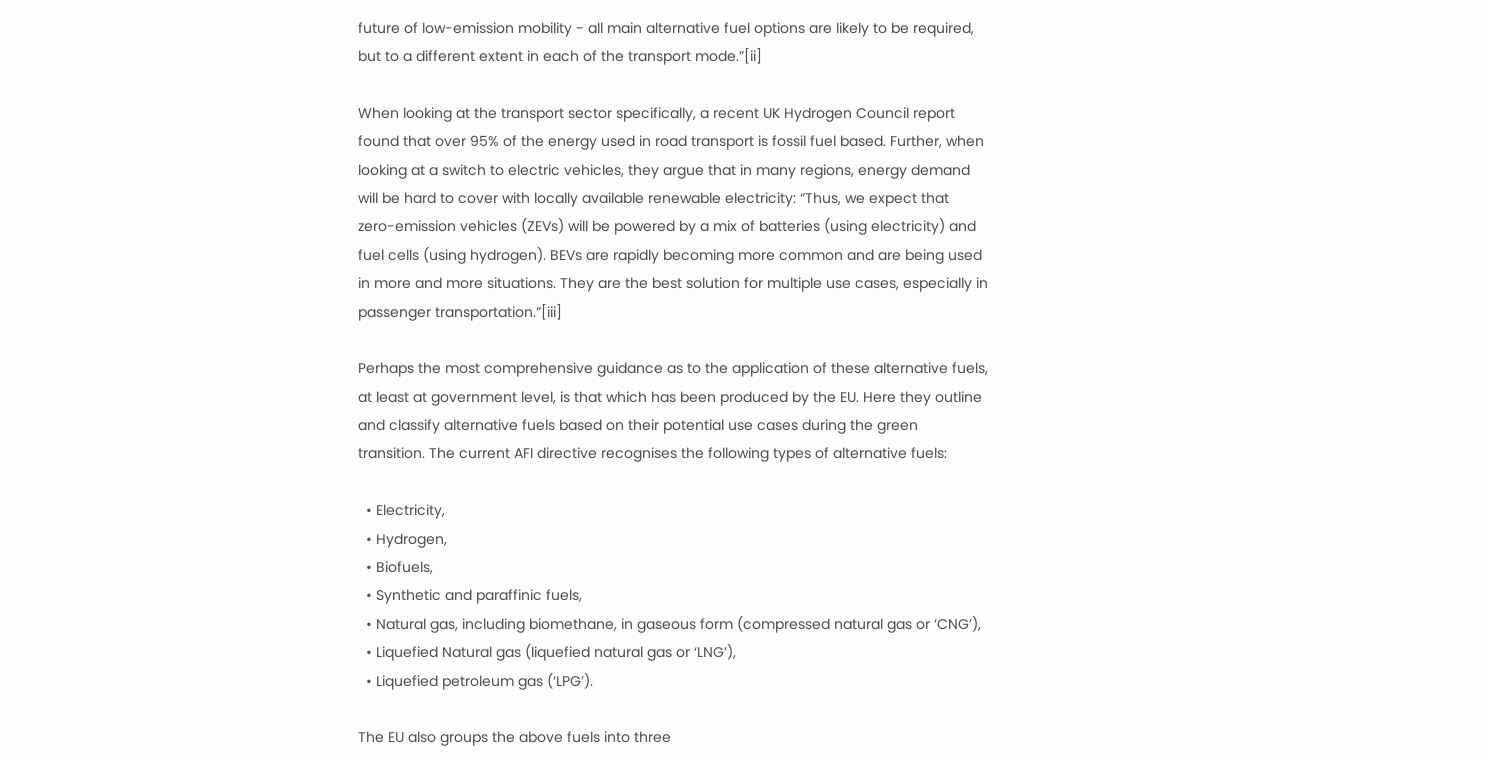future of low-emission mobility - all main alternative fuel options are likely to be required, but to a different extent in each of the transport mode.”[ii]

When looking at the transport sector specifically, a recent UK Hydrogen Council report found that over 95% of the energy used in road transport is fossil fuel based. Further, when looking at a switch to electric vehicles, they argue that in many regions, energy demand will be hard to cover with locally available renewable electricity: “Thus, we expect that zero-emission vehicles (ZEVs) will be powered by a mix of batteries (using electricity) and fuel cells (using hydrogen). BEVs are rapidly becoming more common and are being used in more and more situations. They are the best solution for multiple use cases, especially in passenger transportation.”[iii]

Perhaps the most comprehensive guidance as to the application of these alternative fuels, at least at government level, is that which has been produced by the EU. Here they outline and classify alternative fuels based on their potential use cases during the green transition. The current AFI directive recognises the following types of alternative fuels:

  • Electricity,
  • Hydrogen,
  • Biofuels,
  • Synthetic and paraffinic fuels,
  • Natural gas, including biomethane, in gaseous form (compressed natural gas or ‘CNG’),
  • Liquefied Natural gas (liquefied natural gas or ‘LNG’),
  • Liquefied petroleum gas (‘LPG’).

The EU also groups the above fuels into three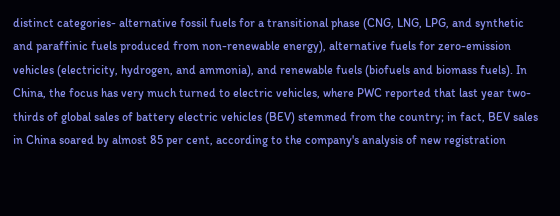distinct categories- alternative fossil fuels for a transitional phase (CNG, LNG, LPG, and synthetic and paraffinic fuels produced from non-renewable energy), alternative fuels for zero-emission vehicles (electricity, hydrogen, and ammonia), and renewable fuels (biofuels and biomass fuels). In China, the focus has very much turned to electric vehicles, where PWC reported that last year two-thirds of global sales of battery electric vehicles (BEV) stemmed from the country; in fact, BEV sales in China soared by almost 85 per cent, according to the company's analysis of new registration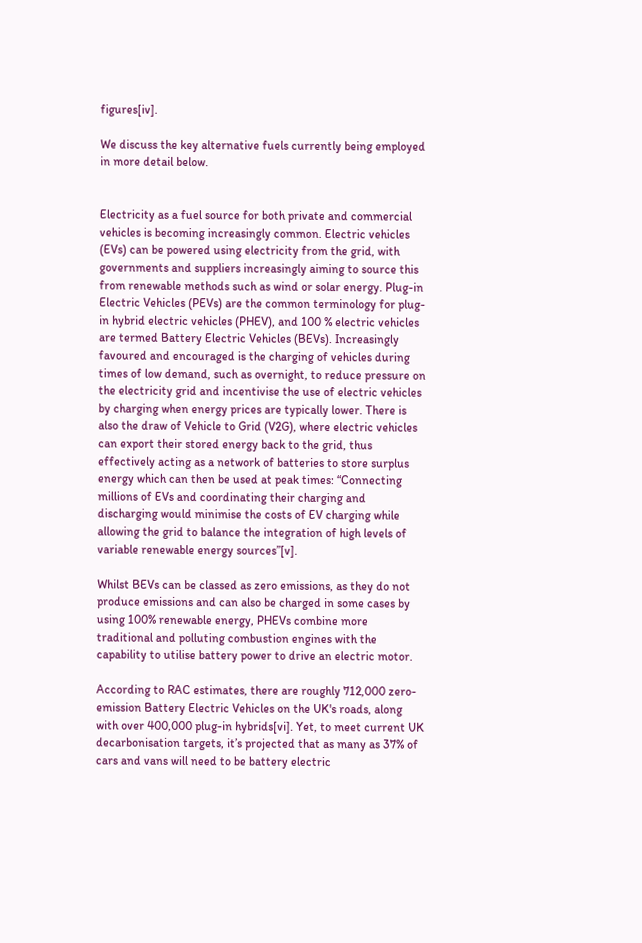figures[iv].

We discuss the key alternative fuels currently being employed in more detail below.


Electricity as a fuel source for both private and commercial vehicles is becoming increasingly common. Electric vehicles (EVs) can be powered using electricity from the grid, with governments and suppliers increasingly aiming to source this from renewable methods such as wind or solar energy. Plug-in Electric Vehicles (PEVs) are the common terminology for plug-in hybrid electric vehicles (PHEV), and 100 % electric vehicles are termed Battery Electric Vehicles (BEVs). Increasingly favoured and encouraged is the charging of vehicles during times of low demand, such as overnight, to reduce pressure on the electricity grid and incentivise the use of electric vehicles by charging when energy prices are typically lower. There is also the draw of Vehicle to Grid (V2G), where electric vehicles can export their stored energy back to the grid, thus effectively acting as a network of batteries to store surplus energy which can then be used at peak times: “Connecting millions of EVs and coordinating their charging and discharging would minimise the costs of EV charging while allowing the grid to balance the integration of high levels of variable renewable energy sources”[v].

Whilst BEVs can be classed as zero emissions, as they do not produce emissions and can also be charged in some cases by using 100% renewable energy, PHEVs combine more traditional and polluting combustion engines with the capability to utilise battery power to drive an electric motor.

According to RAC estimates, there are roughly 712,000 zero-emission Battery Electric Vehicles on the UK's roads, along with over 400,000 plug-in hybrids[vi]. Yet, to meet current UK decarbonisation targets, it’s projected that as many as 37% of cars and vans will need to be battery electric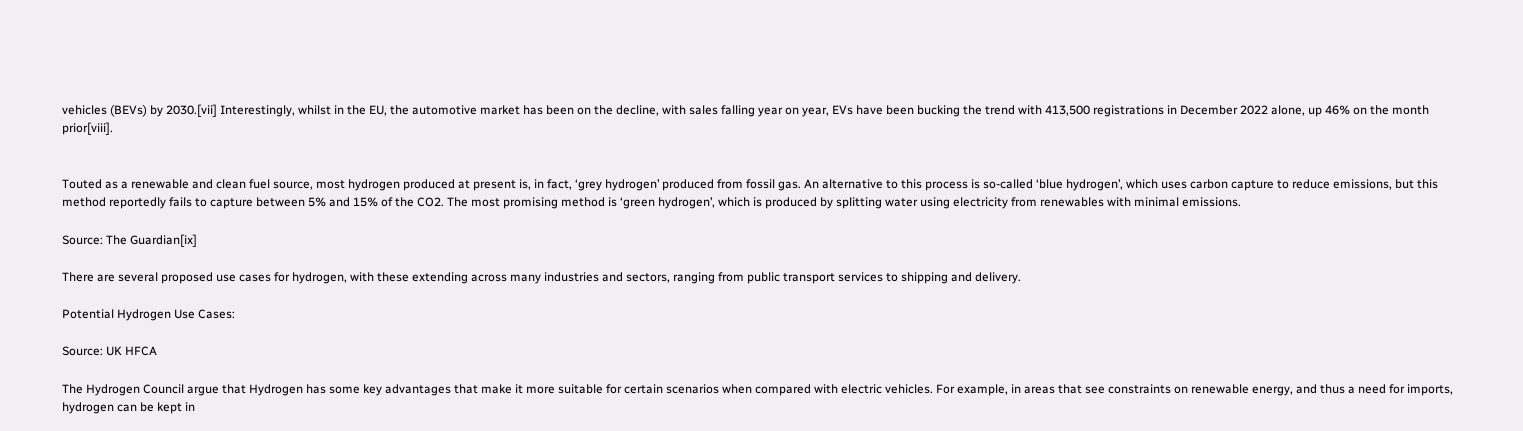vehicles (BEVs) by 2030.[vii] Interestingly, whilst in the EU, the automotive market has been on the decline, with sales falling year on year, EVs have been bucking the trend with 413,500 registrations in December 2022 alone, up 46% on the month prior[viii].


Touted as a renewable and clean fuel source, most hydrogen produced at present is, in fact, ‘grey hydrogen’ produced from fossil gas. An alternative to this process is so-called ‘blue hydrogen’, which uses carbon capture to reduce emissions, but this method reportedly fails to capture between 5% and 15% of the CO2. The most promising method is ‘green hydrogen’, which is produced by splitting water using electricity from renewables with minimal emissions.

Source: The Guardian[ix]

There are several proposed use cases for hydrogen, with these extending across many industries and sectors, ranging from public transport services to shipping and delivery.

Potential Hydrogen Use Cases:

Source: UK HFCA

The Hydrogen Council argue that Hydrogen has some key advantages that make it more suitable for certain scenarios when compared with electric vehicles. For example, in areas that see constraints on renewable energy, and thus a need for imports, hydrogen can be kept in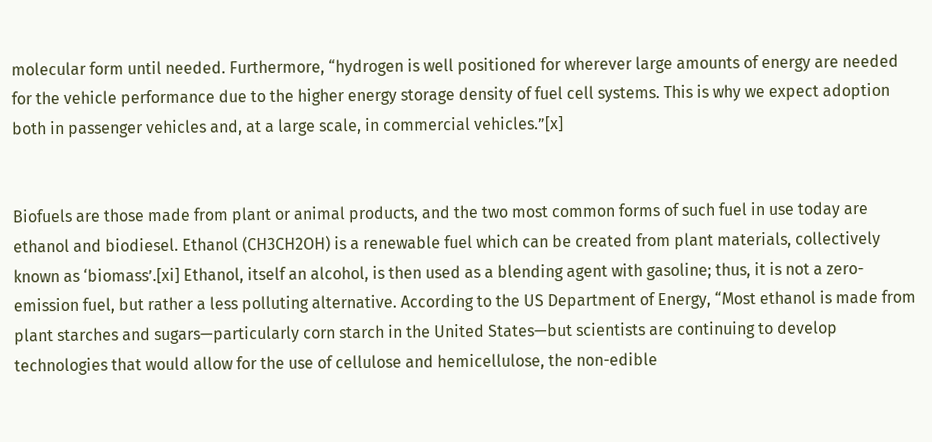molecular form until needed. Furthermore, “hydrogen is well positioned for wherever large amounts of energy are needed for the vehicle performance due to the higher energy storage density of fuel cell systems. This is why we expect adoption both in passenger vehicles and, at a large scale, in commercial vehicles.”[x]


Biofuels are those made from plant or animal products, and the two most common forms of such fuel in use today are ethanol and biodiesel. Ethanol (CH3CH2OH) is a renewable fuel which can be created from plant materials, collectively known as ‘biomass’.[xi] Ethanol, itself an alcohol, is then used as a blending agent with gasoline; thus, it is not a zero-emission fuel, but rather a less polluting alternative. According to the US Department of Energy, “Most ethanol is made from plant starches and sugars—particularly corn starch in the United States—but scientists are continuing to develop technologies that would allow for the use of cellulose and hemicellulose, the non-edible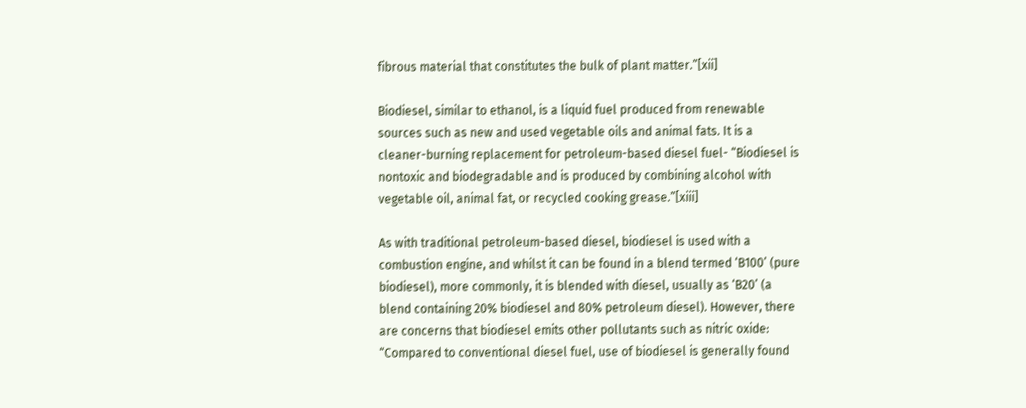fibrous material that constitutes the bulk of plant matter.”[xii]

Biodiesel, similar to ethanol, is a liquid fuel produced from renewable sources such as new and used vegetable oils and animal fats. It is a cleaner-burning replacement for petroleum-based diesel fuel- “Biodiesel is nontoxic and biodegradable and is produced by combining alcohol with vegetable oil, animal fat, or recycled cooking grease.”[xiii]

As with traditional petroleum-based diesel, biodiesel is used with a combustion engine, and whilst it can be found in a blend termed ‘B100’ (pure biodiesel), more commonly, it is blended with diesel, usually as ‘B20’ (a blend containing 20% biodiesel and 80% petroleum diesel). However, there are concerns that biodiesel emits other pollutants such as nitric oxide: “Compared to conventional diesel fuel, use of biodiesel is generally found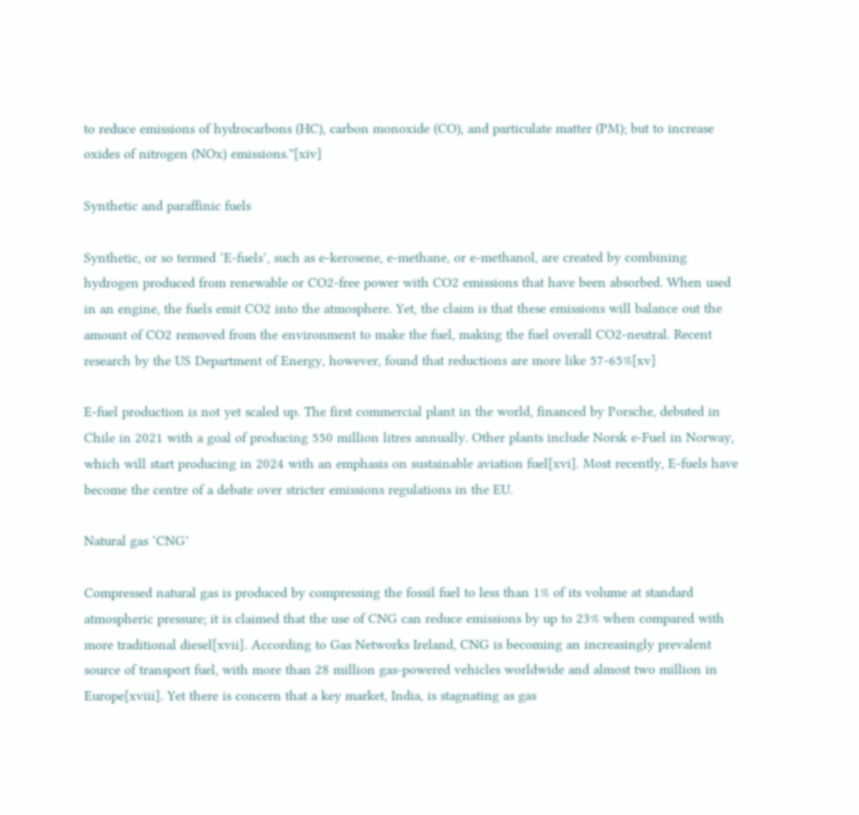to reduce emissions of hydrocarbons (HC), carbon monoxide (CO), and particulate matter (PM); but to increase oxides of nitrogen (NOx) emissions.”[xiv]

Synthetic and paraffinic fuels

Synthetic, or so termed ‘E-fuels’, such as e-kerosene, e-methane, or e-methanol, are created by combining hydrogen produced from renewable or CO2-free power with CO2 emissions that have been absorbed. When used in an engine, the fuels emit CO2 into the atmosphere. Yet, the claim is that these emissions will balance out the amount of CO2 removed from the environment to make the fuel, making the fuel overall CO2-neutral. Recent research by the US Department of Energy, however, found that reductions are more like 57-65%[xv]

E-fuel production is not yet scaled up. The first commercial plant in the world, financed by Porsche, debuted in Chile in 2021 with a goal of producing 550 million litres annually. Other plants include Norsk e-Fuel in Norway, which will start producing in 2024 with an emphasis on sustainable aviation fuel[xvi]. Most recently, E-fuels have become the centre of a debate over stricter emissions regulations in the EU.

Natural gas ‘CNG’

Compressed natural gas is produced by compressing the fossil fuel to less than 1% of its volume at standard atmospheric pressure; it is claimed that the use of CNG can reduce emissions by up to 23% when compared with more traditional diesel[xvii]. According to Gas Networks Ireland, CNG is becoming an increasingly prevalent source of transport fuel, with more than 28 million gas-powered vehicles worldwide and almost two million in Europe[xviii]. Yet there is concern that a key market, India, is stagnating as gas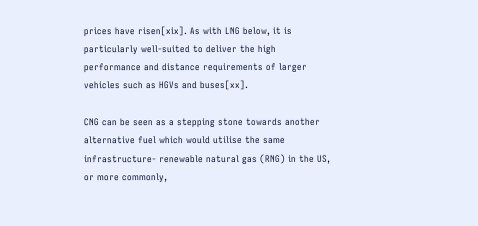prices have risen[xix]. As with LNG below, it is particularly well-suited to deliver the high performance and distance requirements of larger vehicles such as HGVs and buses[xx].

CNG can be seen as a stepping stone towards another alternative fuel which would utilise the same infrastructure- renewable natural gas (RNG) in the US, or more commonly,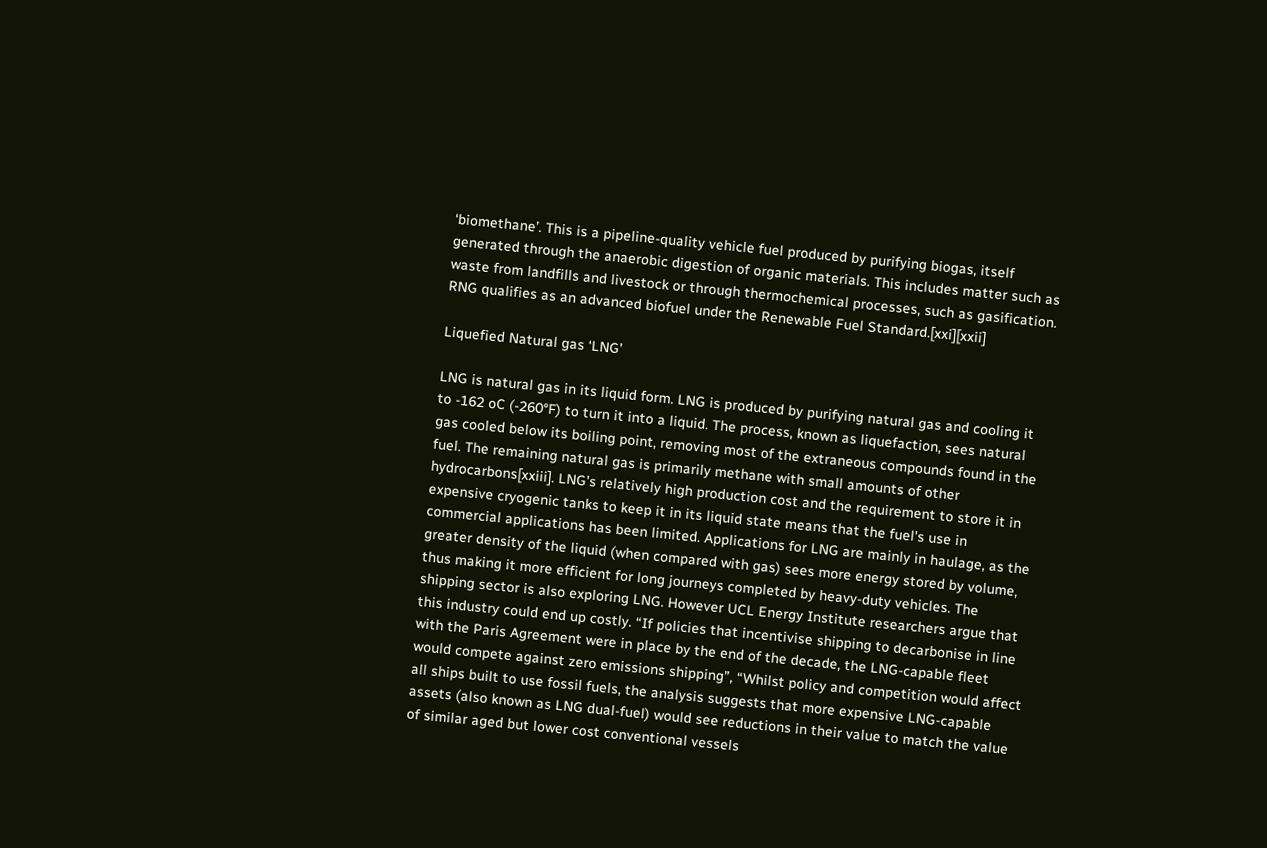‘biomethane’. This is a pipeline-quality vehicle fuel produced by purifying biogas, itself generated through the anaerobic digestion of organic materials. This includes matter such as waste from landfills and livestock or through thermochemical processes, such as gasification. RNG qualifies as an advanced biofuel under the Renewable Fuel Standard.[xxi][xxii]

Liquefied Natural gas ‘LNG’

LNG is natural gas in its liquid form. LNG is produced by purifying natural gas and cooling it to -162 oC (-260°F) to turn it into a liquid. The process, known as liquefaction, sees natural gas cooled below its boiling point, removing most of the extraneous compounds found in the fuel. The remaining natural gas is primarily methane with small amounts of other hydrocarbons[xxiii]. LNG's relatively high production cost and the requirement to store it in expensive cryogenic tanks to keep it in its liquid state means that the fuel's use in commercial applications has been limited. Applications for LNG are mainly in haulage, as the greater density of the liquid (when compared with gas) sees more energy stored by volume, thus making it more efficient for long journeys completed by heavy-duty vehicles. The shipping sector is also exploring LNG. However UCL Energy Institute researchers argue that this industry could end up costly. “If policies that incentivise shipping to decarbonise in line with the Paris Agreement were in place by the end of the decade, the LNG-capable fleet would compete against zero emissions shipping”, “Whilst policy and competition would affect all ships built to use fossil fuels, the analysis suggests that more expensive LNG-capable assets (also known as LNG dual-fuel) would see reductions in their value to match the value of similar aged but lower cost conventional vessels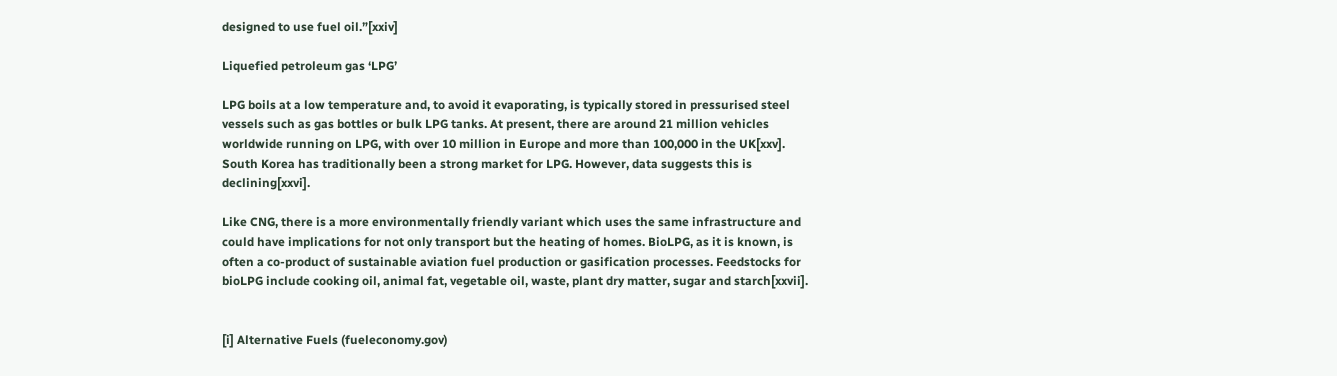designed to use fuel oil.”[xxiv]

Liquefied petroleum gas ‘LPG’

LPG boils at a low temperature and, to avoid it evaporating, is typically stored in pressurised steel vessels such as gas bottles or bulk LPG tanks. At present, there are around 21 million vehicles worldwide running on LPG, with over 10 million in Europe and more than 100,000 in the UK[xxv]. South Korea has traditionally been a strong market for LPG. However, data suggests this is declining[xxvi].

Like CNG, there is a more environmentally friendly variant which uses the same infrastructure and could have implications for not only transport but the heating of homes. BioLPG, as it is known, is often a co-product of sustainable aviation fuel production or gasification processes. Feedstocks for bioLPG include cooking oil, animal fat, vegetable oil, waste, plant dry matter, sugar and starch[xxvii].


[i] Alternative Fuels (fueleconomy.gov)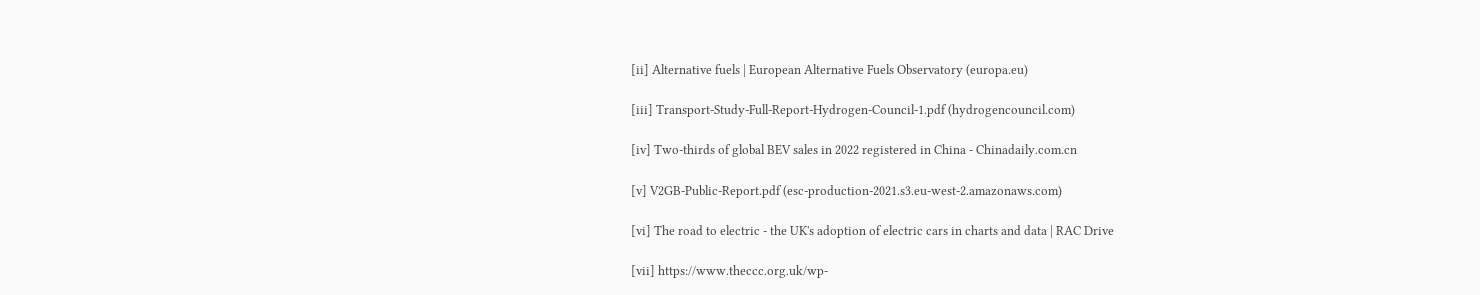[ii] Alternative fuels | European Alternative Fuels Observatory (europa.eu)

[iii] Transport-Study-Full-Report-Hydrogen-Council-1.pdf (hydrogencouncil.com)

[iv] Two-thirds of global BEV sales in 2022 registered in China - Chinadaily.com.cn

[v] V2GB-Public-Report.pdf (esc-production-2021.s3.eu-west-2.amazonaws.com)

[vi] The road to electric - the UK's adoption of electric cars in charts and data | RAC Drive

[vii] https://www.theccc.org.uk/wp-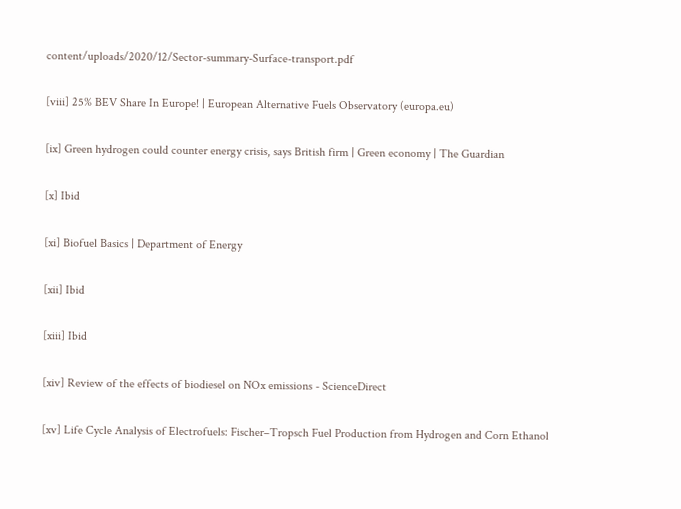content/uploads/2020/12/Sector-summary-Surface-transport.pdf

[viii] 25% BEV Share In Europe! | European Alternative Fuels Observatory (europa.eu)

[ix] Green hydrogen could counter energy crisis, says British firm | Green economy | The Guardian

[x] Ibid

[xi] Biofuel Basics | Department of Energy

[xii] Ibid

[xiii] Ibid

[xiv] Review of the effects of biodiesel on NOx emissions - ScienceDirect

[xv] Life Cycle Analysis of Electrofuels: Fischer–Tropsch Fuel Production from Hydrogen and Corn Ethanol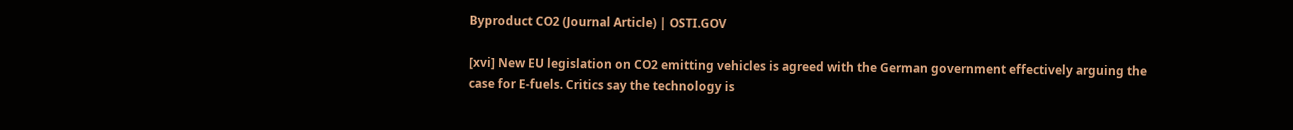Byproduct CO2 (Journal Article) | OSTI.GOV

[xvi] New EU legislation on CO2 emitting vehicles is agreed with the German government effectively arguing the case for E-fuels. Critics say the technology is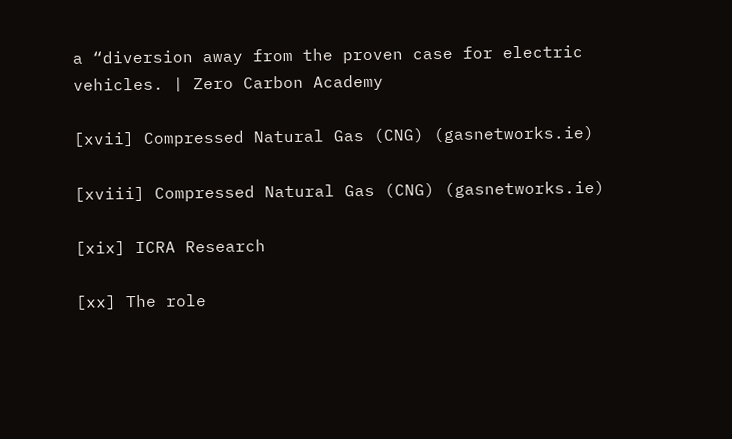a “diversion away from the proven case for electric vehicles. | Zero Carbon Academy

[xvii] Compressed Natural Gas (CNG) (gasnetworks.ie)

[xviii] Compressed Natural Gas (CNG) (gasnetworks.ie)

[xix] ICRA Research

[xx] The role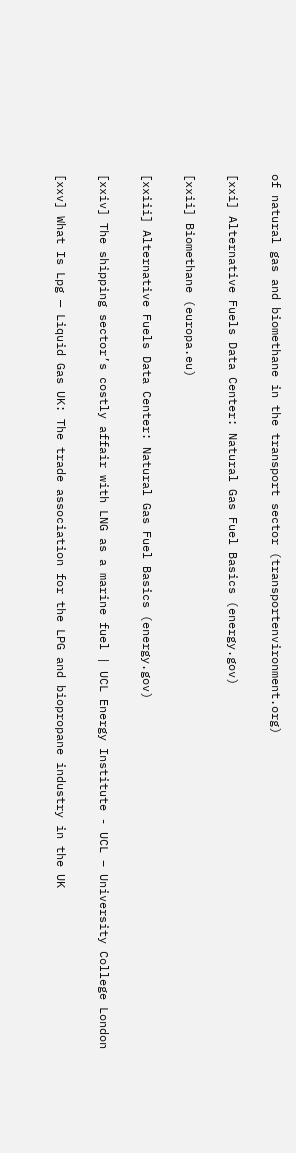of natural gas and biomethane in the transport sector (transportenvironment.org)

[xxi] Alternative Fuels Data Center: Natural Gas Fuel Basics (energy.gov)

[xxii] Biomethane (europa.eu)

[xxiii] Alternative Fuels Data Center: Natural Gas Fuel Basics (energy.gov)

[xxiv] The shipping sector’s costly affair with LNG as a marine fuel | UCL Energy Institute - UCL – University College London

[xxv] What Is Lpg — Liquid Gas UK: The trade association for the LPG and biopropane industry in the UK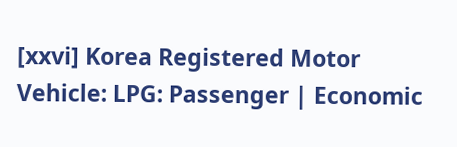[xxvi] Korea Registered Motor Vehicle: LPG: Passenger | Economic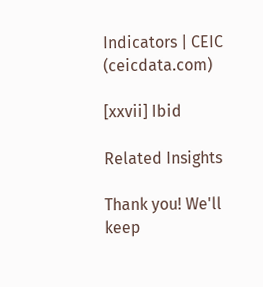Indicators | CEIC (ceicdata.com)

[xxvii] Ibid

Related Insights

Thank you! We'll keep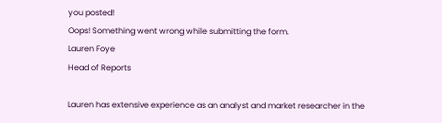you posted!
Oops! Something went wrong while submitting the form.
Lauren Foye
Head of Reports

Lauren has extensive experience as an analyst and market researcher in the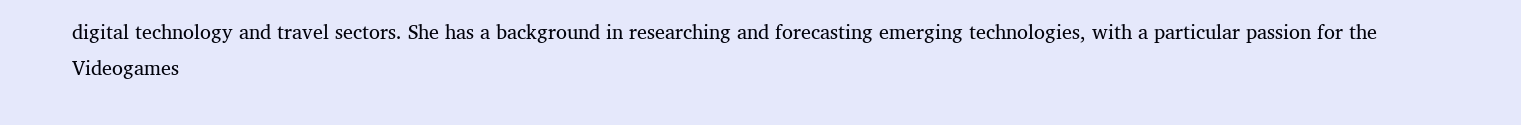digital technology and travel sectors. She has a background in researching and forecasting emerging technologies, with a particular passion for the Videogames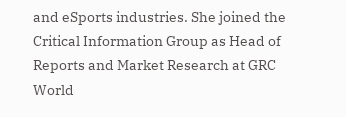and eSports industries. She joined the Critical Information Group as Head of Reports and Market Research at GRC World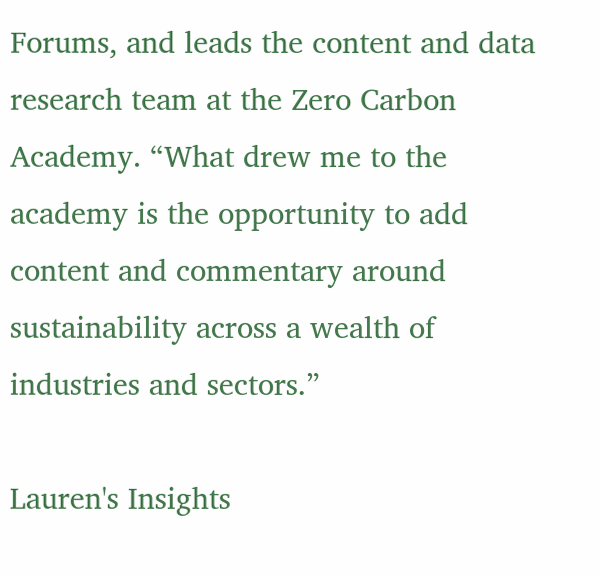Forums, and leads the content and data research team at the Zero Carbon Academy. “What drew me to the academy is the opportunity to add content and commentary around sustainability across a wealth of industries and sectors.”

Lauren's Insights